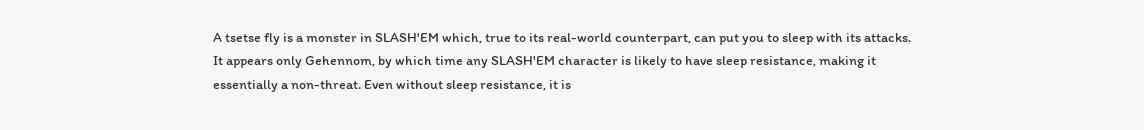A tsetse fly is a monster in SLASH'EM which, true to its real-world counterpart, can put you to sleep with its attacks. It appears only Gehennom, by which time any SLASH'EM character is likely to have sleep resistance, making it essentially a non-threat. Even without sleep resistance, it is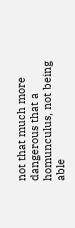not that much more dangerous that a homunculus, not being able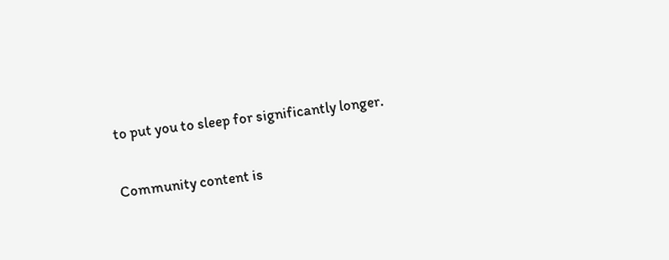to put you to sleep for significantly longer.

Community content is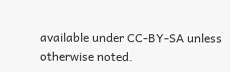available under CC-BY-SA unless otherwise noted.